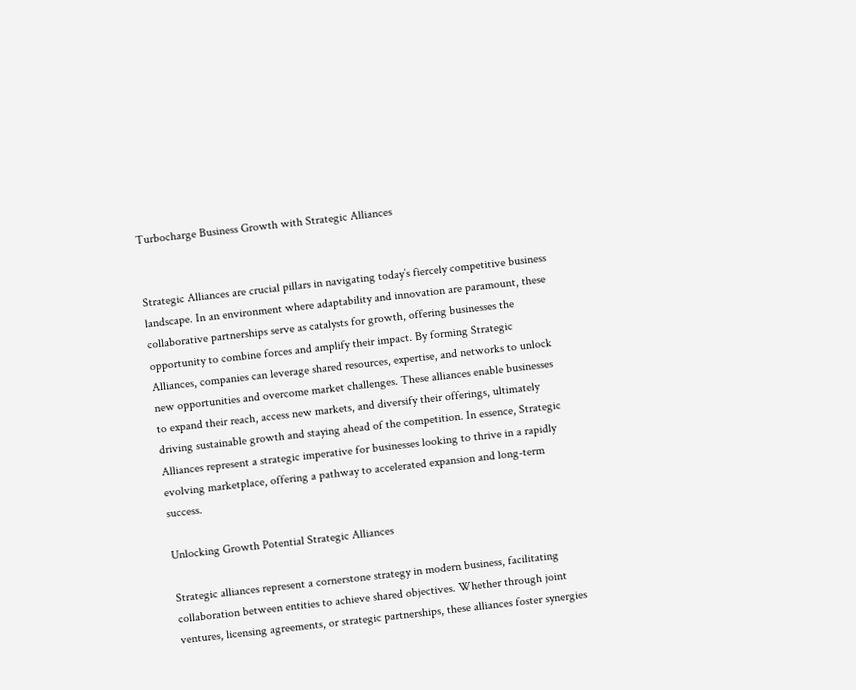Turbocharge Business Growth with Strategic Alliances


Strategic Alliances are crucial pillars in navigating today’s fiercely competitive business landscape. In an environment where adaptability and innovation are paramount, these collaborative partnerships serve as catalysts for growth, offering businesses the opportunity to combine forces and amplify their impact. By forming Strategic Alliances, companies can leverage shared resources, expertise, and networks to unlock new opportunities and overcome market challenges. These alliances enable businesses to expand their reach, access new markets, and diversify their offerings, ultimately driving sustainable growth and staying ahead of the competition. In essence, Strategic Alliances represent a strategic imperative for businesses looking to thrive in a rapidly evolving marketplace, offering a pathway to accelerated expansion and long-term success.

Unlocking Growth Potential Strategic Alliances

Strategic alliances represent a cornerstone strategy in modern business, facilitating collaboration between entities to achieve shared objectives. Whether through joint ventures, licensing agreements, or strategic partnerships, these alliances foster synergies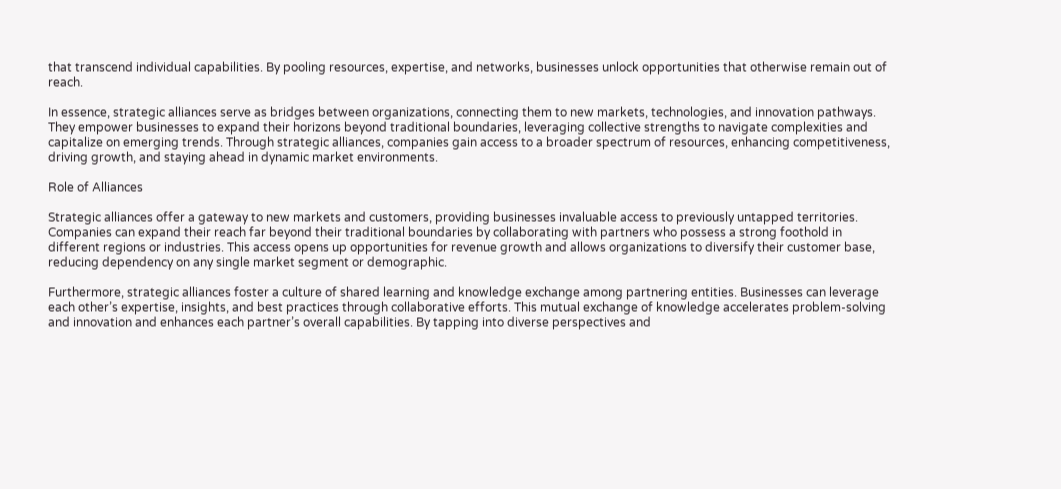that transcend individual capabilities. By pooling resources, expertise, and networks, businesses unlock opportunities that otherwise remain out of reach.

In essence, strategic alliances serve as bridges between organizations, connecting them to new markets, technologies, and innovation pathways. They empower businesses to expand their horizons beyond traditional boundaries, leveraging collective strengths to navigate complexities and capitalize on emerging trends. Through strategic alliances, companies gain access to a broader spectrum of resources, enhancing competitiveness, driving growth, and staying ahead in dynamic market environments.

Role of Alliances

Strategic alliances offer a gateway to new markets and customers, providing businesses invaluable access to previously untapped territories. Companies can expand their reach far beyond their traditional boundaries by collaborating with partners who possess a strong foothold in different regions or industries. This access opens up opportunities for revenue growth and allows organizations to diversify their customer base, reducing dependency on any single market segment or demographic.

Furthermore, strategic alliances foster a culture of shared learning and knowledge exchange among partnering entities. Businesses can leverage each other’s expertise, insights, and best practices through collaborative efforts. This mutual exchange of knowledge accelerates problem-solving and innovation and enhances each partner’s overall capabilities. By tapping into diverse perspectives and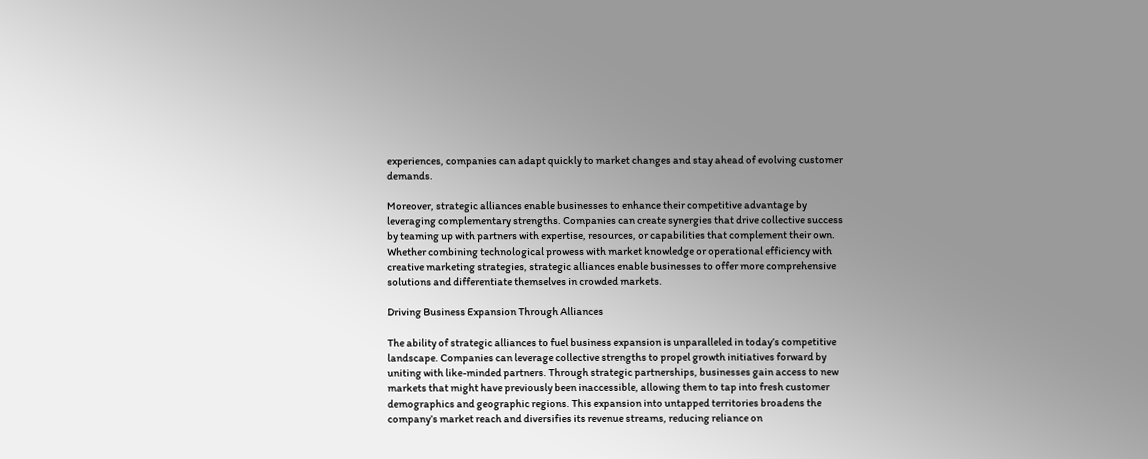experiences, companies can adapt quickly to market changes and stay ahead of evolving customer demands.

Moreover, strategic alliances enable businesses to enhance their competitive advantage by leveraging complementary strengths. Companies can create synergies that drive collective success by teaming up with partners with expertise, resources, or capabilities that complement their own. Whether combining technological prowess with market knowledge or operational efficiency with creative marketing strategies, strategic alliances enable businesses to offer more comprehensive solutions and differentiate themselves in crowded markets.

Driving Business Expansion Through Alliances

The ability of strategic alliances to fuel business expansion is unparalleled in today’s competitive landscape. Companies can leverage collective strengths to propel growth initiatives forward by uniting with like-minded partners. Through strategic partnerships, businesses gain access to new markets that might have previously been inaccessible, allowing them to tap into fresh customer demographics and geographic regions. This expansion into untapped territories broadens the company’s market reach and diversifies its revenue streams, reducing reliance on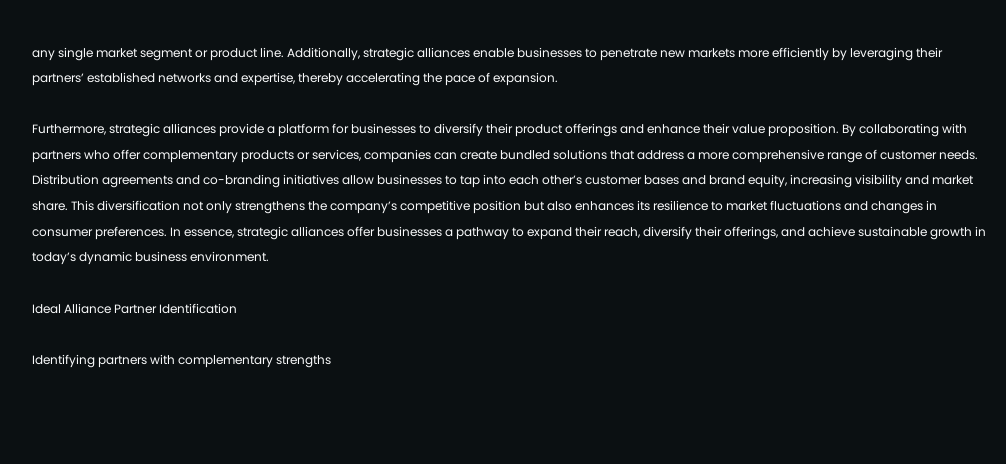any single market segment or product line. Additionally, strategic alliances enable businesses to penetrate new markets more efficiently by leveraging their partners’ established networks and expertise, thereby accelerating the pace of expansion.

Furthermore, strategic alliances provide a platform for businesses to diversify their product offerings and enhance their value proposition. By collaborating with partners who offer complementary products or services, companies can create bundled solutions that address a more comprehensive range of customer needs. Distribution agreements and co-branding initiatives allow businesses to tap into each other’s customer bases and brand equity, increasing visibility and market share. This diversification not only strengthens the company’s competitive position but also enhances its resilience to market fluctuations and changes in consumer preferences. In essence, strategic alliances offer businesses a pathway to expand their reach, diversify their offerings, and achieve sustainable growth in today’s dynamic business environment.

Ideal Alliance Partner Identification

Identifying partners with complementary strengths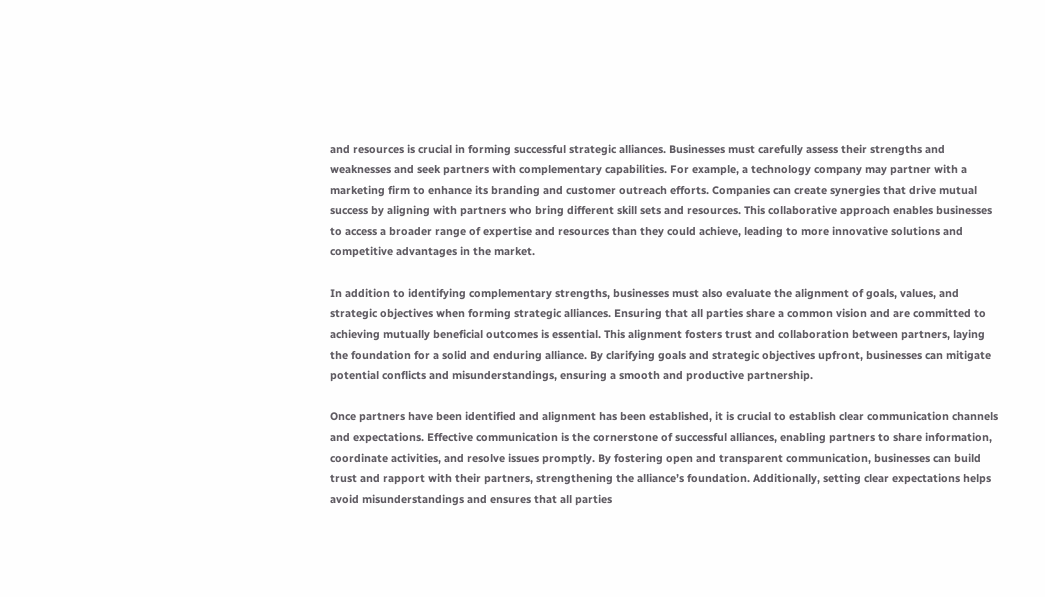and resources is crucial in forming successful strategic alliances. Businesses must carefully assess their strengths and weaknesses and seek partners with complementary capabilities. For example, a technology company may partner with a marketing firm to enhance its branding and customer outreach efforts. Companies can create synergies that drive mutual success by aligning with partners who bring different skill sets and resources. This collaborative approach enables businesses to access a broader range of expertise and resources than they could achieve, leading to more innovative solutions and competitive advantages in the market.

In addition to identifying complementary strengths, businesses must also evaluate the alignment of goals, values, and strategic objectives when forming strategic alliances. Ensuring that all parties share a common vision and are committed to achieving mutually beneficial outcomes is essential. This alignment fosters trust and collaboration between partners, laying the foundation for a solid and enduring alliance. By clarifying goals and strategic objectives upfront, businesses can mitigate potential conflicts and misunderstandings, ensuring a smooth and productive partnership.

Once partners have been identified and alignment has been established, it is crucial to establish clear communication channels and expectations. Effective communication is the cornerstone of successful alliances, enabling partners to share information, coordinate activities, and resolve issues promptly. By fostering open and transparent communication, businesses can build trust and rapport with their partners, strengthening the alliance’s foundation. Additionally, setting clear expectations helps avoid misunderstandings and ensures that all parties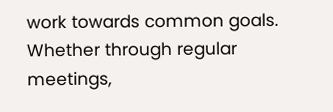work towards common goals. Whether through regular meetings,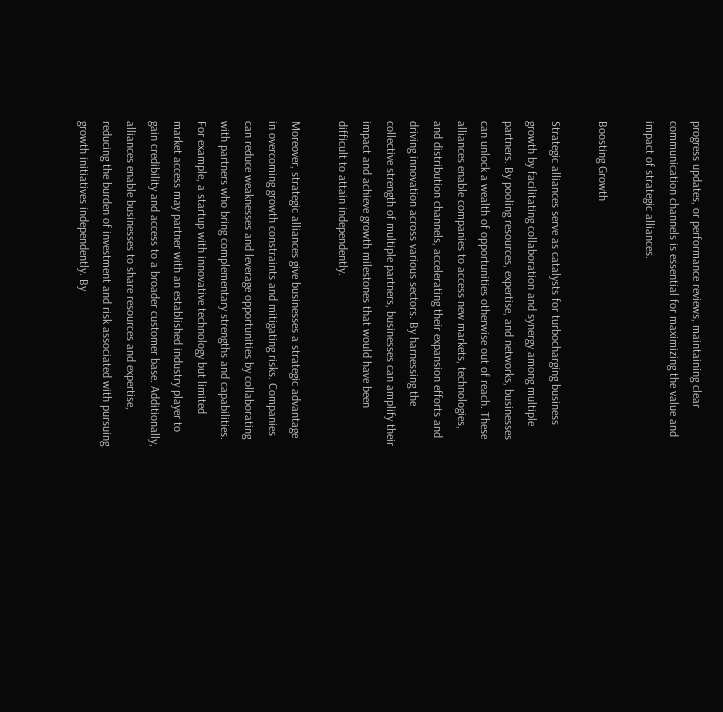progress updates, or performance reviews, maintaining clear communication channels is essential for maximizing the value and impact of strategic alliances.

Boosting Growth

Strategic alliances serve as catalysts for turbocharging business growth by facilitating collaboration and synergy among multiple partners. By pooling resources, expertise, and networks, businesses can unlock a wealth of opportunities otherwise out of reach. These alliances enable companies to access new markets, technologies, and distribution channels, accelerating their expansion efforts and driving innovation across various sectors. By harnessing the collective strength of multiple partners, businesses can amplify their impact and achieve growth milestones that would have been difficult to attain independently.

Moreover, strategic alliances give businesses a strategic advantage in overcoming growth constraints and mitigating risks. Companies can reduce weaknesses and leverage opportunities by collaborating with partners who bring complementary strengths and capabilities. For example, a startup with innovative technology but limited market access may partner with an established industry player to gain credibility and access to a broader customer base. Additionally, alliances enable businesses to share resources and expertise, reducing the burden of investment and risk associated with pursuing growth initiatives independently. By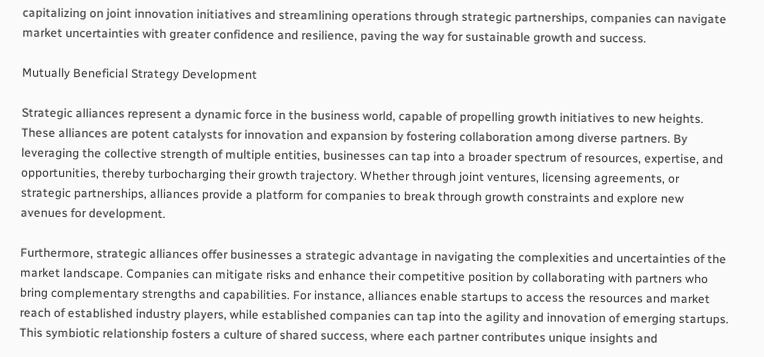capitalizing on joint innovation initiatives and streamlining operations through strategic partnerships, companies can navigate market uncertainties with greater confidence and resilience, paving the way for sustainable growth and success.

Mutually Beneficial Strategy Development

Strategic alliances represent a dynamic force in the business world, capable of propelling growth initiatives to new heights. These alliances are potent catalysts for innovation and expansion by fostering collaboration among diverse partners. By leveraging the collective strength of multiple entities, businesses can tap into a broader spectrum of resources, expertise, and opportunities, thereby turbocharging their growth trajectory. Whether through joint ventures, licensing agreements, or strategic partnerships, alliances provide a platform for companies to break through growth constraints and explore new avenues for development.

Furthermore, strategic alliances offer businesses a strategic advantage in navigating the complexities and uncertainties of the market landscape. Companies can mitigate risks and enhance their competitive position by collaborating with partners who bring complementary strengths and capabilities. For instance, alliances enable startups to access the resources and market reach of established industry players, while established companies can tap into the agility and innovation of emerging startups. This symbiotic relationship fosters a culture of shared success, where each partner contributes unique insights and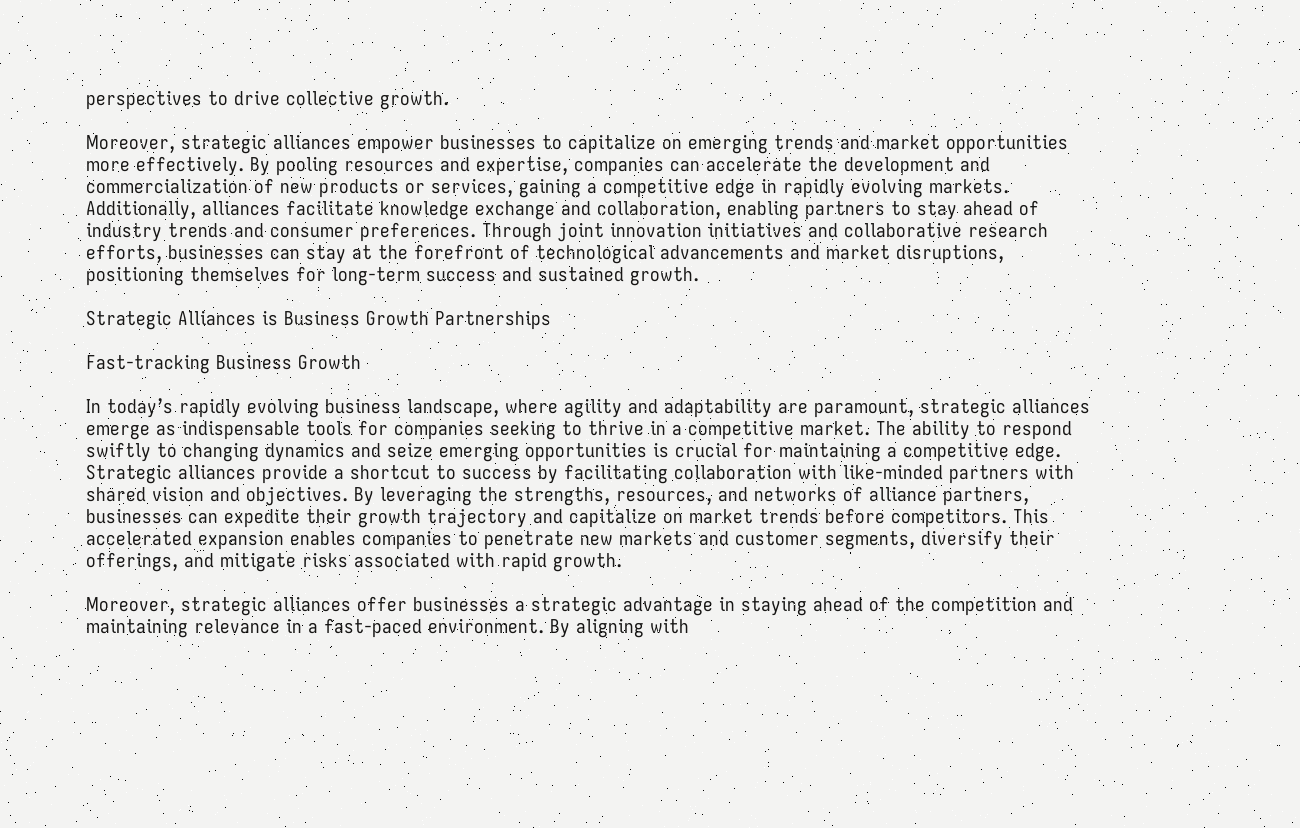perspectives to drive collective growth.

Moreover, strategic alliances empower businesses to capitalize on emerging trends and market opportunities more effectively. By pooling resources and expertise, companies can accelerate the development and commercialization of new products or services, gaining a competitive edge in rapidly evolving markets. Additionally, alliances facilitate knowledge exchange and collaboration, enabling partners to stay ahead of industry trends and consumer preferences. Through joint innovation initiatives and collaborative research efforts, businesses can stay at the forefront of technological advancements and market disruptions, positioning themselves for long-term success and sustained growth.

Strategic Alliances is Business Growth Partnerships

Fast-tracking Business Growth

In today’s rapidly evolving business landscape, where agility and adaptability are paramount, strategic alliances emerge as indispensable tools for companies seeking to thrive in a competitive market. The ability to respond swiftly to changing dynamics and seize emerging opportunities is crucial for maintaining a competitive edge. Strategic alliances provide a shortcut to success by facilitating collaboration with like-minded partners with shared vision and objectives. By leveraging the strengths, resources, and networks of alliance partners, businesses can expedite their growth trajectory and capitalize on market trends before competitors. This accelerated expansion enables companies to penetrate new markets and customer segments, diversify their offerings, and mitigate risks associated with rapid growth.

Moreover, strategic alliances offer businesses a strategic advantage in staying ahead of the competition and maintaining relevance in a fast-paced environment. By aligning with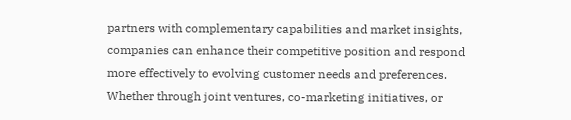partners with complementary capabilities and market insights, companies can enhance their competitive position and respond more effectively to evolving customer needs and preferences. Whether through joint ventures, co-marketing initiatives, or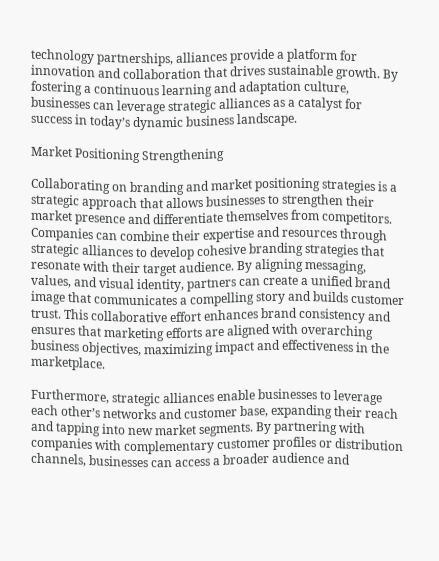technology partnerships, alliances provide a platform for innovation and collaboration that drives sustainable growth. By fostering a continuous learning and adaptation culture, businesses can leverage strategic alliances as a catalyst for success in today’s dynamic business landscape.

Market Positioning Strengthening

Collaborating on branding and market positioning strategies is a strategic approach that allows businesses to strengthen their market presence and differentiate themselves from competitors. Companies can combine their expertise and resources through strategic alliances to develop cohesive branding strategies that resonate with their target audience. By aligning messaging, values, and visual identity, partners can create a unified brand image that communicates a compelling story and builds customer trust. This collaborative effort enhances brand consistency and ensures that marketing efforts are aligned with overarching business objectives, maximizing impact and effectiveness in the marketplace.

Furthermore, strategic alliances enable businesses to leverage each other’s networks and customer base, expanding their reach and tapping into new market segments. By partnering with companies with complementary customer profiles or distribution channels, businesses can access a broader audience and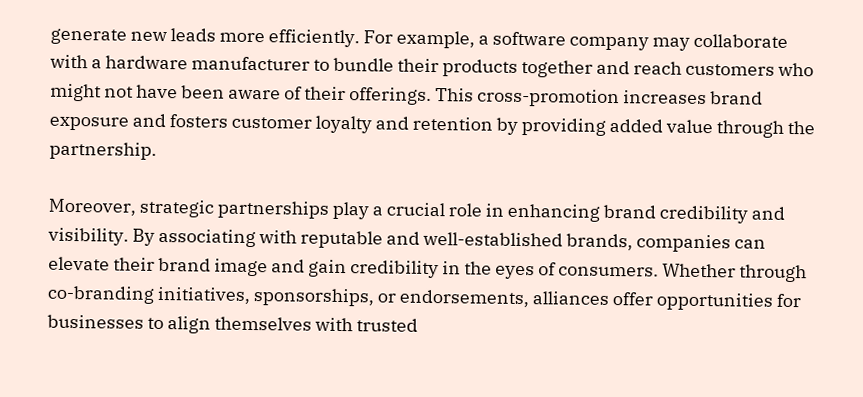generate new leads more efficiently. For example, a software company may collaborate with a hardware manufacturer to bundle their products together and reach customers who might not have been aware of their offerings. This cross-promotion increases brand exposure and fosters customer loyalty and retention by providing added value through the partnership.

Moreover, strategic partnerships play a crucial role in enhancing brand credibility and visibility. By associating with reputable and well-established brands, companies can elevate their brand image and gain credibility in the eyes of consumers. Whether through co-branding initiatives, sponsorships, or endorsements, alliances offer opportunities for businesses to align themselves with trusted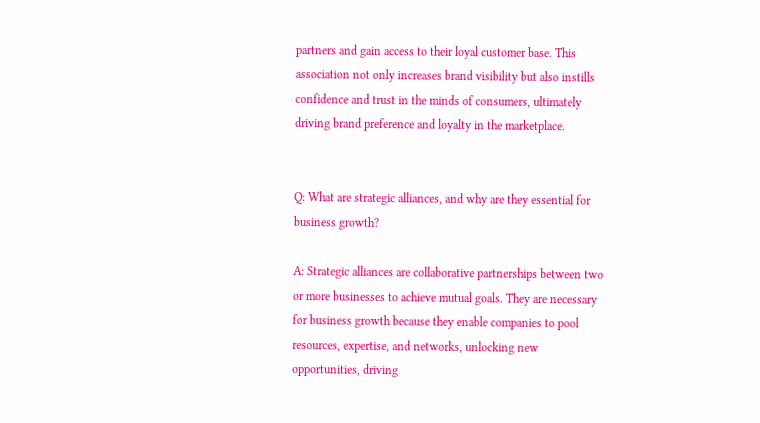partners and gain access to their loyal customer base. This association not only increases brand visibility but also instills confidence and trust in the minds of consumers, ultimately driving brand preference and loyalty in the marketplace.


Q: What are strategic alliances, and why are they essential for business growth?

A: Strategic alliances are collaborative partnerships between two or more businesses to achieve mutual goals. They are necessary for business growth because they enable companies to pool resources, expertise, and networks, unlocking new opportunities, driving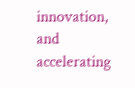innovation, and accelerating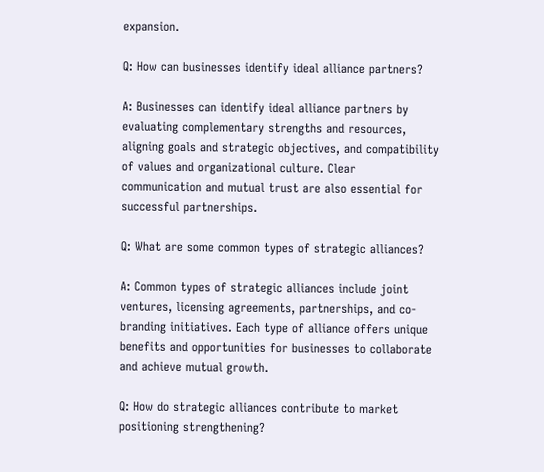expansion.

Q: How can businesses identify ideal alliance partners?

A: Businesses can identify ideal alliance partners by evaluating complementary strengths and resources, aligning goals and strategic objectives, and compatibility of values and organizational culture. Clear communication and mutual trust are also essential for successful partnerships.

Q: What are some common types of strategic alliances?

A: Common types of strategic alliances include joint ventures, licensing agreements, partnerships, and co-branding initiatives. Each type of alliance offers unique benefits and opportunities for businesses to collaborate and achieve mutual growth.

Q: How do strategic alliances contribute to market positioning strengthening?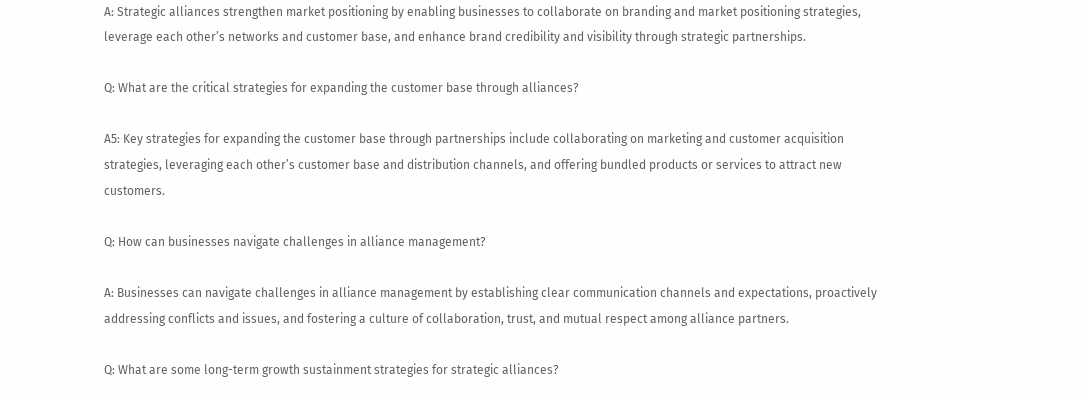A: Strategic alliances strengthen market positioning by enabling businesses to collaborate on branding and market positioning strategies, leverage each other’s networks and customer base, and enhance brand credibility and visibility through strategic partnerships.

Q: What are the critical strategies for expanding the customer base through alliances?

A5: Key strategies for expanding the customer base through partnerships include collaborating on marketing and customer acquisition strategies, leveraging each other’s customer base and distribution channels, and offering bundled products or services to attract new customers.

Q: How can businesses navigate challenges in alliance management?

A: Businesses can navigate challenges in alliance management by establishing clear communication channels and expectations, proactively addressing conflicts and issues, and fostering a culture of collaboration, trust, and mutual respect among alliance partners.

Q: What are some long-term growth sustainment strategies for strategic alliances?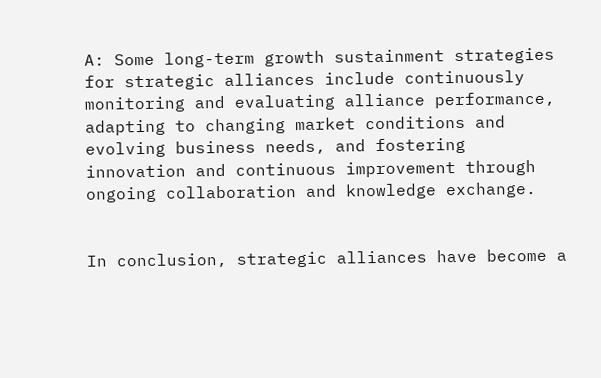A: Some long-term growth sustainment strategies for strategic alliances include continuously monitoring and evaluating alliance performance, adapting to changing market conditions and evolving business needs, and fostering innovation and continuous improvement through ongoing collaboration and knowledge exchange.


In conclusion, strategic alliances have become a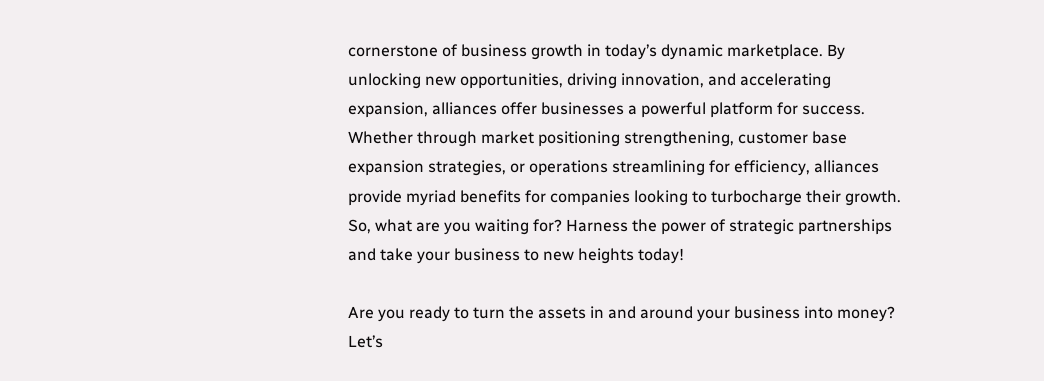cornerstone of business growth in today’s dynamic marketplace. By unlocking new opportunities, driving innovation, and accelerating expansion, alliances offer businesses a powerful platform for success. Whether through market positioning strengthening, customer base expansion strategies, or operations streamlining for efficiency, alliances provide myriad benefits for companies looking to turbocharge their growth. So, what are you waiting for? Harness the power of strategic partnerships and take your business to new heights today!

Are you ready to turn the assets in and around your business into money? Let’s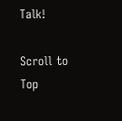Talk!

Scroll to Top